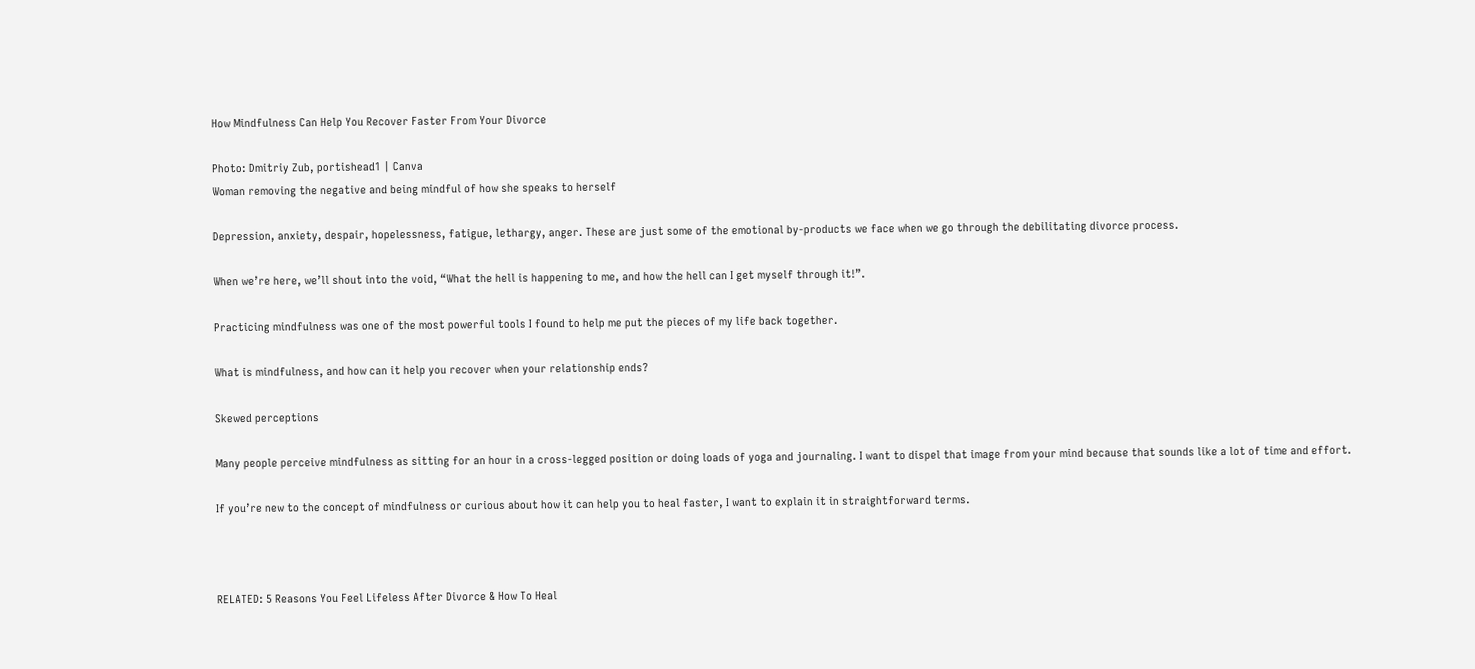How Mindfulness Can Help You Recover Faster From Your Divorce

Photo: Dmitriy Zub, portishead1 | Canva
Woman removing the negative and being mindful of how she speaks to herself

Depression, anxiety, despair, hopelessness, fatigue, lethargy, anger. These are just some of the emotional by-products we face when we go through the debilitating divorce process.

When we’re here, we’ll shout into the void, “What the hell is happening to me, and how the hell can I get myself through it!”.

Practicing mindfulness was one of the most powerful tools I found to help me put the pieces of my life back together.

What is mindfulness, and how can it help you recover when your relationship ends?

Skewed perceptions

Many people perceive mindfulness as sitting for an hour in a cross-legged position or doing loads of yoga and journaling. I want to dispel that image from your mind because that sounds like a lot of time and effort.

If you’re new to the concept of mindfulness or curious about how it can help you to heal faster, I want to explain it in straightforward terms.



RELATED: 5 Reasons You Feel Lifeless After Divorce & How To Heal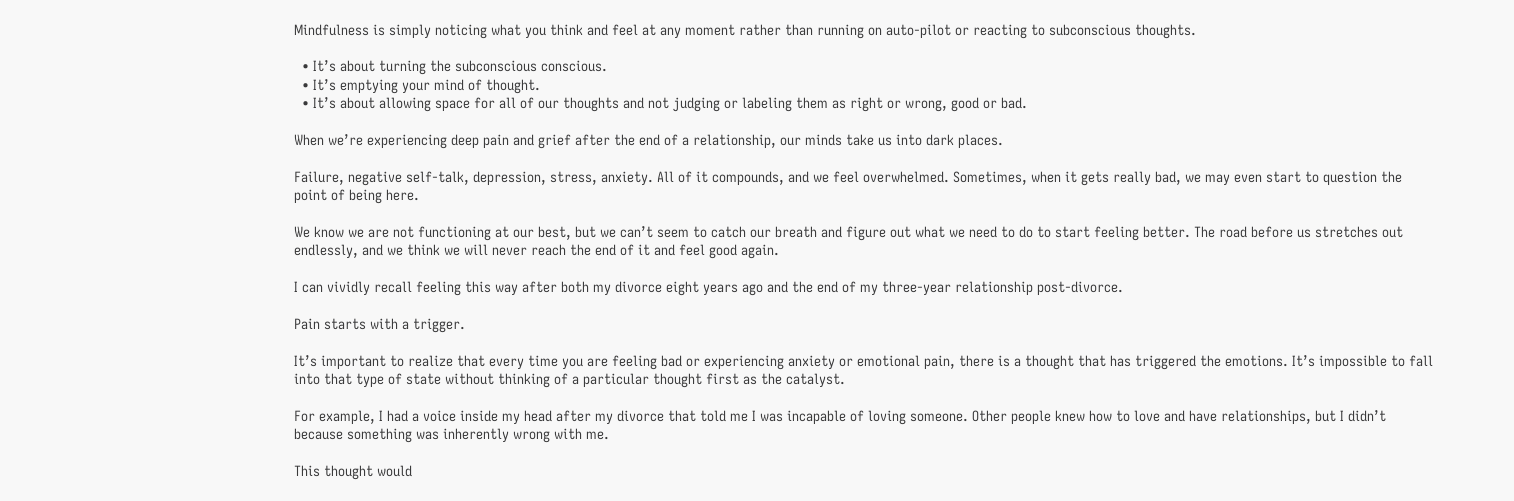Mindfulness is simply noticing what you think and feel at any moment rather than running on auto-pilot or reacting to subconscious thoughts.

  • It’s about turning the subconscious conscious.
  • It’s emptying your mind of thought.
  • It’s about allowing space for all of our thoughts and not judging or labeling them as right or wrong, good or bad.

When we’re experiencing deep pain and grief after the end of a relationship, our minds take us into dark places.

Failure, negative self-talk, depression, stress, anxiety. All of it compounds, and we feel overwhelmed. Sometimes, when it gets really bad, we may even start to question the point of being here.

We know we are not functioning at our best, but we can’t seem to catch our breath and figure out what we need to do to start feeling better. The road before us stretches out endlessly, and we think we will never reach the end of it and feel good again.

I can vividly recall feeling this way after both my divorce eight years ago and the end of my three-year relationship post-divorce.

Pain starts with a trigger.

It’s important to realize that every time you are feeling bad or experiencing anxiety or emotional pain, there is a thought that has triggered the emotions. It’s impossible to fall into that type of state without thinking of a particular thought first as the catalyst.

For example, I had a voice inside my head after my divorce that told me I was incapable of loving someone. Other people knew how to love and have relationships, but I didn’t because something was inherently wrong with me.

This thought would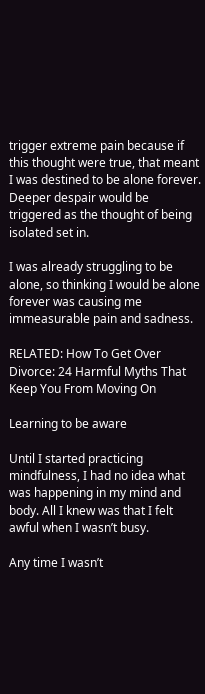trigger extreme pain because if this thought were true, that meant I was destined to be alone forever. Deeper despair would be triggered as the thought of being isolated set in.

I was already struggling to be alone, so thinking I would be alone forever was causing me immeasurable pain and sadness.

RELATED: How To Get Over Divorce: 24 Harmful Myths That Keep You From Moving On

Learning to be aware

Until I started practicing mindfulness, I had no idea what was happening in my mind and body. All I knew was that I felt awful when I wasn’t busy.

Any time I wasn’t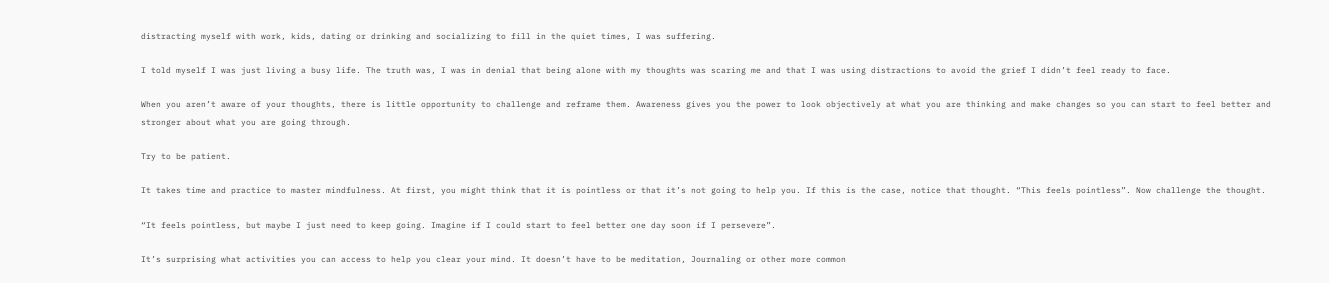distracting myself with work, kids, dating or drinking and socializing to fill in the quiet times, I was suffering.

I told myself I was just living a busy life. The truth was, I was in denial that being alone with my thoughts was scaring me and that I was using distractions to avoid the grief I didn’t feel ready to face.

When you aren’t aware of your thoughts, there is little opportunity to challenge and reframe them. Awareness gives you the power to look objectively at what you are thinking and make changes so you can start to feel better and stronger about what you are going through.

Try to be patient.

It takes time and practice to master mindfulness. At first, you might think that it is pointless or that it’s not going to help you. If this is the case, notice that thought. “This feels pointless”. Now challenge the thought.

“It feels pointless, but maybe I just need to keep going. Imagine if I could start to feel better one day soon if I persevere”.

It’s surprising what activities you can access to help you clear your mind. It doesn’t have to be meditation, Journaling or other more common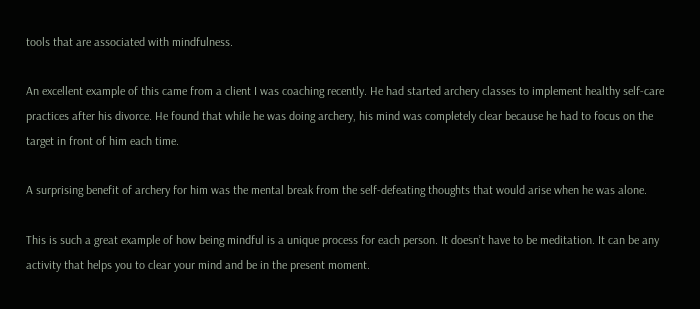tools that are associated with mindfulness.

An excellent example of this came from a client I was coaching recently. He had started archery classes to implement healthy self-care practices after his divorce. He found that while he was doing archery, his mind was completely clear because he had to focus on the target in front of him each time.

A surprising benefit of archery for him was the mental break from the self-defeating thoughts that would arise when he was alone.

This is such a great example of how being mindful is a unique process for each person. It doesn’t have to be meditation. It can be any activity that helps you to clear your mind and be in the present moment.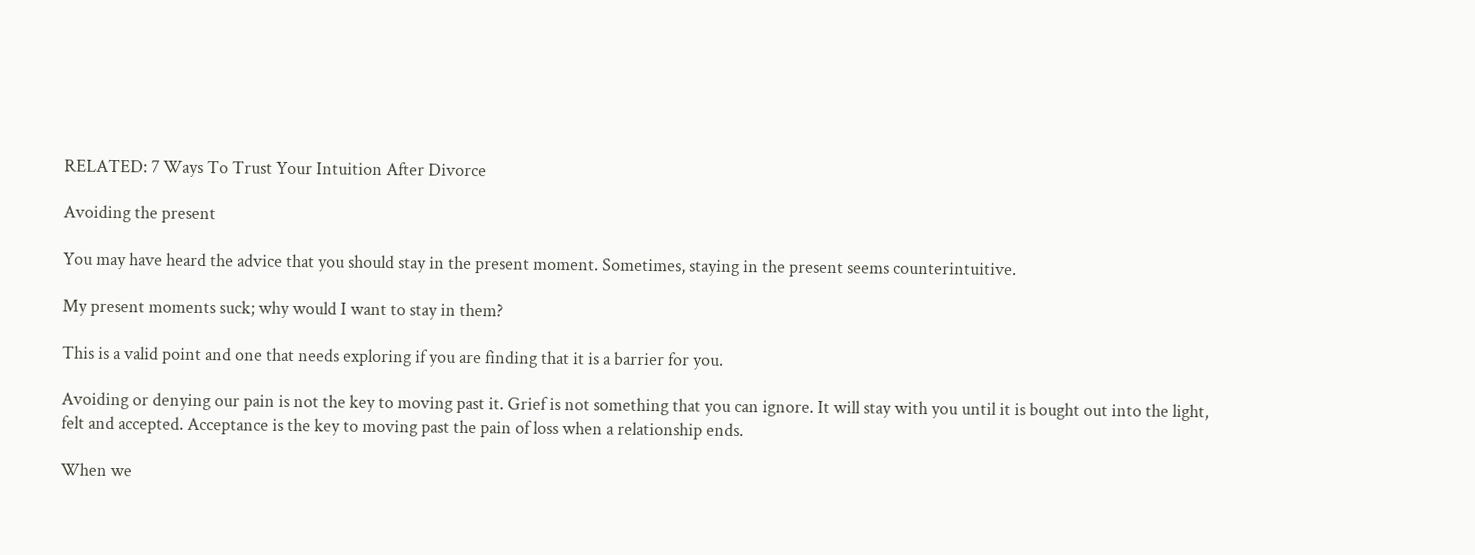RELATED: 7 Ways To Trust Your Intuition After Divorce

Avoiding the present

You may have heard the advice that you should stay in the present moment. Sometimes, staying in the present seems counterintuitive.

My present moments suck; why would I want to stay in them?

This is a valid point and one that needs exploring if you are finding that it is a barrier for you.

Avoiding or denying our pain is not the key to moving past it. Grief is not something that you can ignore. It will stay with you until it is bought out into the light, felt and accepted. Acceptance is the key to moving past the pain of loss when a relationship ends.

When we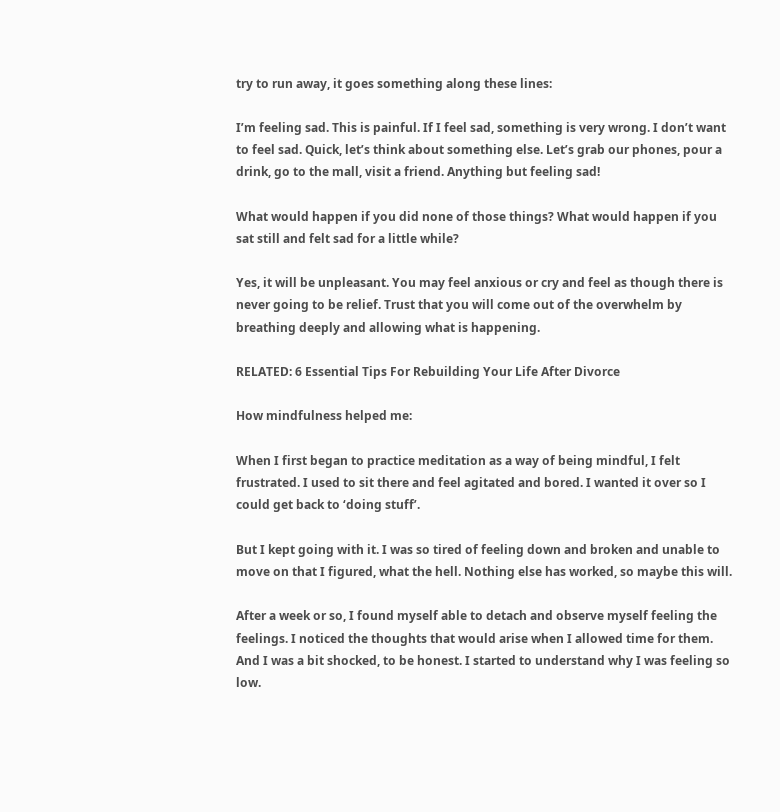try to run away, it goes something along these lines:

I’m feeling sad. This is painful. If I feel sad, something is very wrong. I don’t want to feel sad. Quick, let’s think about something else. Let’s grab our phones, pour a drink, go to the mall, visit a friend. Anything but feeling sad!

What would happen if you did none of those things? What would happen if you sat still and felt sad for a little while?

Yes, it will be unpleasant. You may feel anxious or cry and feel as though there is never going to be relief. Trust that you will come out of the overwhelm by breathing deeply and allowing what is happening.

RELATED: 6 Essential Tips For Rebuilding Your Life After Divorce

How mindfulness helped me:

When I first began to practice meditation as a way of being mindful, I felt frustrated. I used to sit there and feel agitated and bored. I wanted it over so I could get back to ‘doing stuff’.

But I kept going with it. I was so tired of feeling down and broken and unable to move on that I figured, what the hell. Nothing else has worked, so maybe this will.

After a week or so, I found myself able to detach and observe myself feeling the feelings. I noticed the thoughts that would arise when I allowed time for them. And I was a bit shocked, to be honest. I started to understand why I was feeling so low.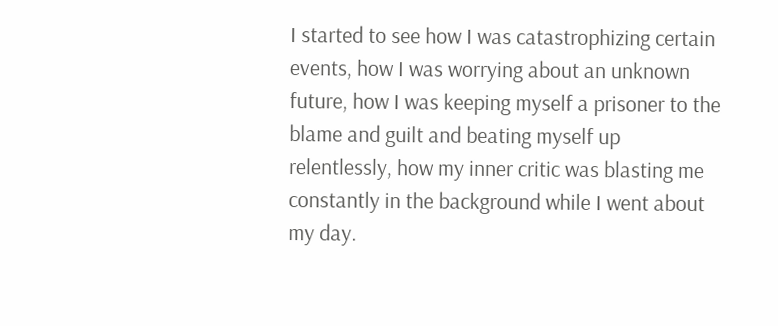I started to see how I was catastrophizing certain events, how I was worrying about an unknown future, how I was keeping myself a prisoner to the blame and guilt and beating myself up relentlessly, how my inner critic was blasting me constantly in the background while I went about my day.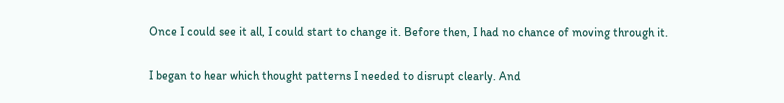Once I could see it all, I could start to change it. Before then, I had no chance of moving through it.

I began to hear which thought patterns I needed to disrupt clearly. And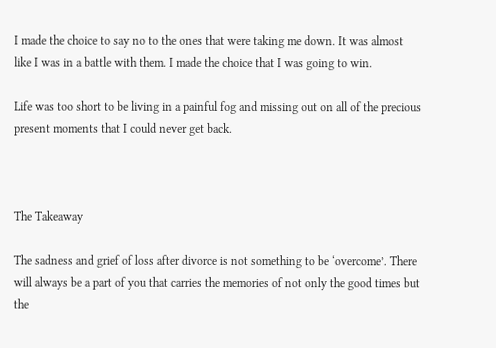I made the choice to say no to the ones that were taking me down. It was almost like I was in a battle with them. I made the choice that I was going to win.

Life was too short to be living in a painful fog and missing out on all of the precious present moments that I could never get back.



The Takeaway

The sadness and grief of loss after divorce is not something to be ‘overcome’. There will always be a part of you that carries the memories of not only the good times but the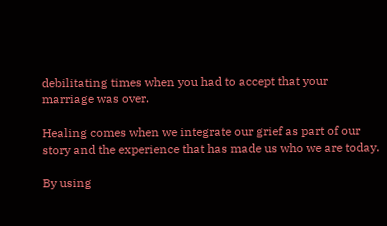debilitating times when you had to accept that your marriage was over.

Healing comes when we integrate our grief as part of our story and the experience that has made us who we are today.

By using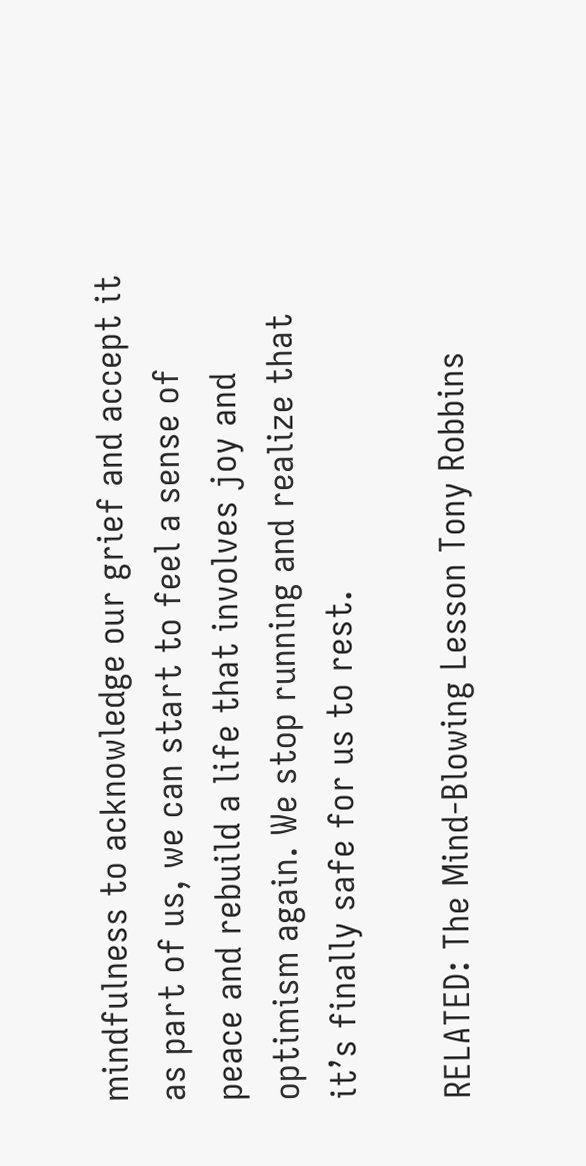mindfulness to acknowledge our grief and accept it as part of us, we can start to feel a sense of peace and rebuild a life that involves joy and optimism again. We stop running and realize that it’s finally safe for us to rest.

RELATED: The Mind-Blowing Lesson Tony Robbins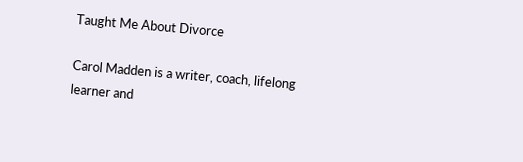Taught Me About Divorce

Carol Madden is a writer, coach, lifelong learner and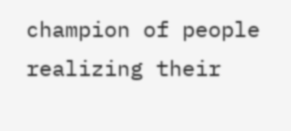champion of people realizing their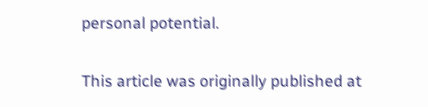personal potential.

This article was originally published at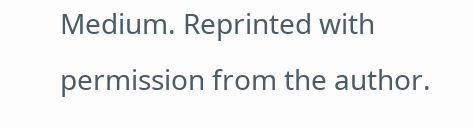Medium. Reprinted with permission from the author.